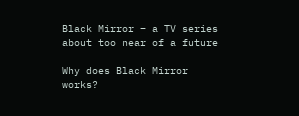Black Mirror – a TV series about too near of a future

Why does Black Mirror works?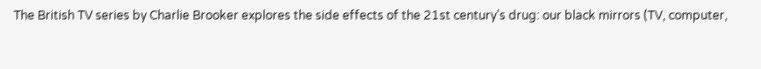The British TV series by Charlie Brooker explores the side effects of the 21st century’s drug: our black mirrors (TV, computer,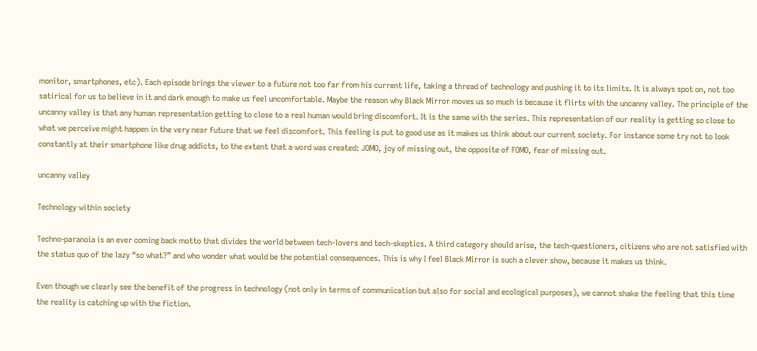monitor, smartphones, etc). Each episode brings the viewer to a future not too far from his current life, taking a thread of technology and pushing it to its limits. It is always spot on, not too satirical for us to believe in it and dark enough to make us feel uncomfortable. Maybe the reason why Black Mirror moves us so much is because it flirts with the uncanny valley. The principle of the uncanny valley is that any human representation getting to close to a real human would bring discomfort. It is the same with the series. This representation of our reality is getting so close to what we perceive might happen in the very near future that we feel discomfort. This feeling is put to good use as it makes us think about our current society. For instance some try not to look constantly at their smartphone like drug addicts, to the extent that a word was created: JOMO, joy of missing out, the opposite of FOMO, fear of missing out.

uncanny valley

Technology within society

Techno-paranoia is an ever coming back motto that divides the world between tech-lovers and tech-skeptics. A third category should arise, the tech-questioners, citizens who are not satisfied with the status quo of the lazy “so what?” and who wonder what would be the potential consequences. This is why I feel Black Mirror is such a clever show, because it makes us think.

Even though we clearly see the benefit of the progress in technology (not only in terms of communication but also for social and ecological purposes), we cannot shake the feeling that this time the reality is catching up with the fiction.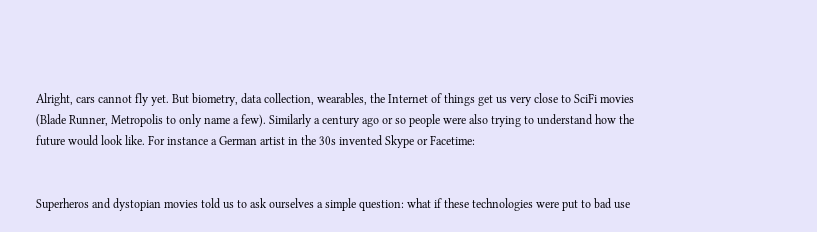Alright, cars cannot fly yet. But biometry, data collection, wearables, the Internet of things get us very close to SciFi movies (Blade Runner, Metropolis to only name a few). Similarly a century ago or so people were also trying to understand how the future would look like. For instance a German artist in the 30s invented Skype or Facetime:


Superheros and dystopian movies told us to ask ourselves a simple question: what if these technologies were put to bad use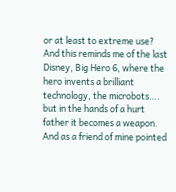or at least to extreme use? And this reminds me of the last Disney, Big Hero 6, where the hero invents a brilliant technology, the microbots…. but in the hands of a hurt father it becomes a weapon. And as a friend of mine pointed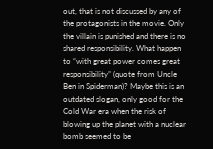out, that is not discussed by any of the protagonists in the movie. Only the villain is punished and there is no shared responsibility. What happen to “with great power comes great responsibility” (quote from Uncle Ben in Spiderman)? Maybe this is an outdated slogan, only good for the Cold War era when the risk of blowing up the planet with a nuclear bomb seemed to be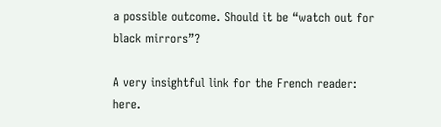a possible outcome. Should it be “watch out for black mirrors”?

A very insightful link for the French reader: here.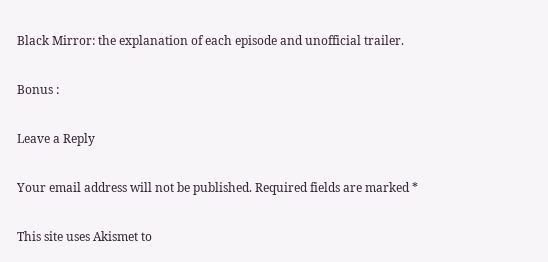Black Mirror: the explanation of each episode and unofficial trailer.

Bonus :

Leave a Reply

Your email address will not be published. Required fields are marked *

This site uses Akismet to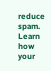reduce spam. Learn how your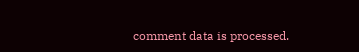comment data is processed.